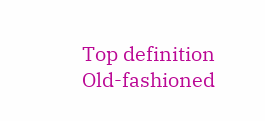Top definition
Old-fashioned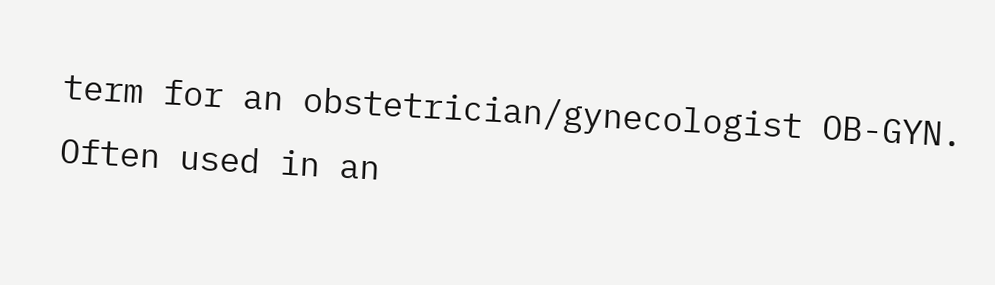term for an obstetrician/gynecologist OB-GYN. Often used in an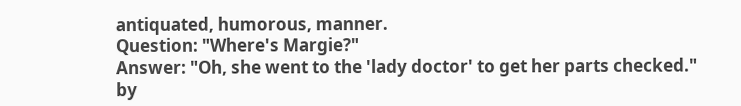antiquated, humorous, manner.
Question: "Where's Margie?"
Answer: "Oh, she went to the 'lady doctor' to get her parts checked."
by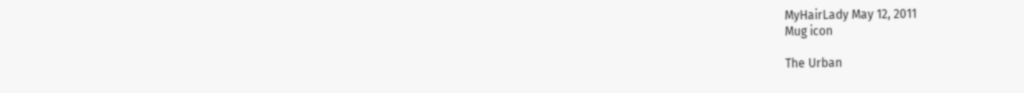MyHairLady May 12, 2011
Mug icon

The Urban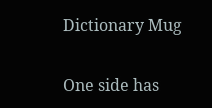Dictionary Mug

One side has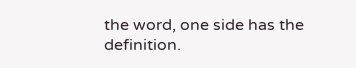the word, one side has the definition.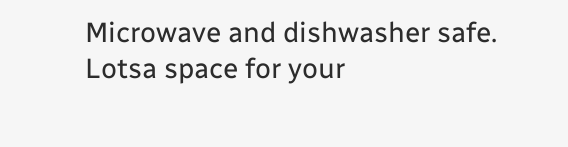Microwave and dishwasher safe. Lotsa space for your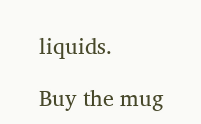liquids.

Buy the mug